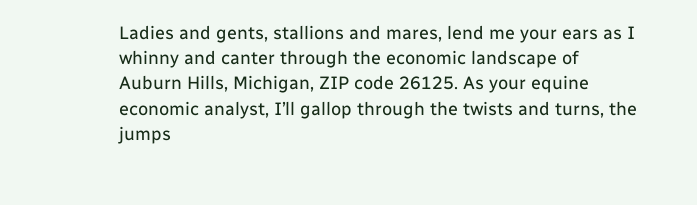Ladies and gents, stallions and mares, lend me your ears as I whinny and canter through the economic landscape of Auburn Hills, Michigan, ZIP code 26125. As your equine economic analyst, I’ll gallop through the twists and turns, the jumps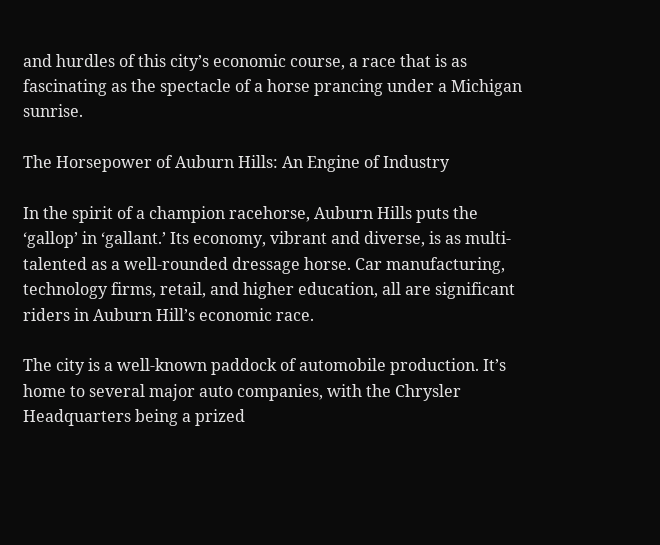and hurdles of this city’s economic course, a race that is as fascinating as the spectacle of a horse prancing under a Michigan sunrise.

The Horsepower of Auburn Hills: An Engine of Industry

In the spirit of a champion racehorse, Auburn Hills puts the ‘gallop’ in ‘gallant.’ Its economy, vibrant and diverse, is as multi-talented as a well-rounded dressage horse. Car manufacturing, technology firms, retail, and higher education, all are significant riders in Auburn Hill’s economic race.

The city is a well-known paddock of automobile production. It’s home to several major auto companies, with the Chrysler Headquarters being a prized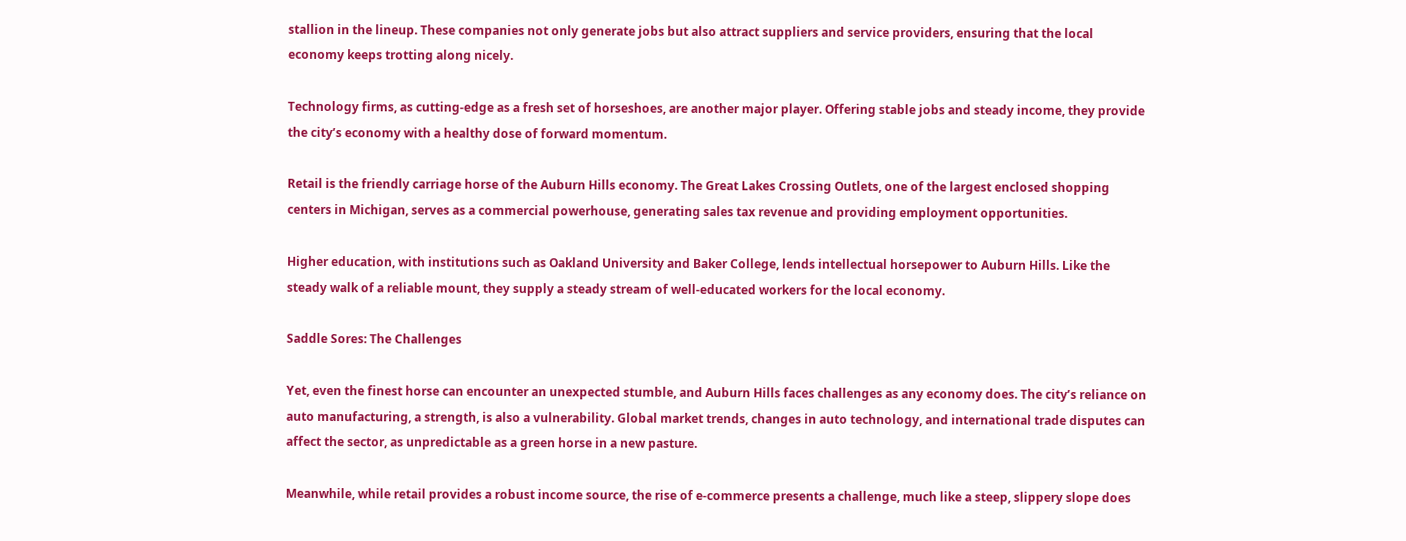stallion in the lineup. These companies not only generate jobs but also attract suppliers and service providers, ensuring that the local economy keeps trotting along nicely.

Technology firms, as cutting-edge as a fresh set of horseshoes, are another major player. Offering stable jobs and steady income, they provide the city’s economy with a healthy dose of forward momentum.

Retail is the friendly carriage horse of the Auburn Hills economy. The Great Lakes Crossing Outlets, one of the largest enclosed shopping centers in Michigan, serves as a commercial powerhouse, generating sales tax revenue and providing employment opportunities.

Higher education, with institutions such as Oakland University and Baker College, lends intellectual horsepower to Auburn Hills. Like the steady walk of a reliable mount, they supply a steady stream of well-educated workers for the local economy.

Saddle Sores: The Challenges

Yet, even the finest horse can encounter an unexpected stumble, and Auburn Hills faces challenges as any economy does. The city’s reliance on auto manufacturing, a strength, is also a vulnerability. Global market trends, changes in auto technology, and international trade disputes can affect the sector, as unpredictable as a green horse in a new pasture.

Meanwhile, while retail provides a robust income source, the rise of e-commerce presents a challenge, much like a steep, slippery slope does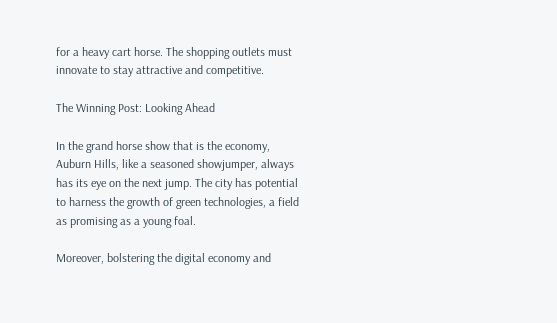for a heavy cart horse. The shopping outlets must innovate to stay attractive and competitive.

The Winning Post: Looking Ahead

In the grand horse show that is the economy, Auburn Hills, like a seasoned showjumper, always has its eye on the next jump. The city has potential to harness the growth of green technologies, a field as promising as a young foal.

Moreover, bolstering the digital economy and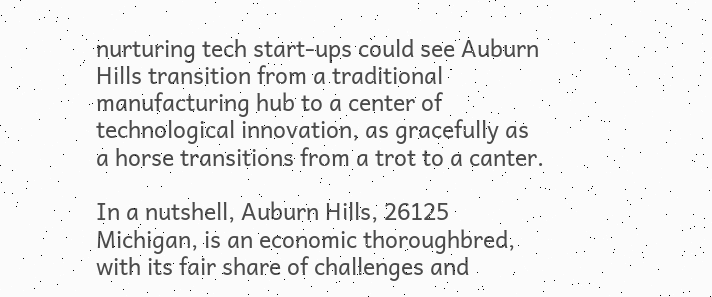nurturing tech start-ups could see Auburn Hills transition from a traditional manufacturing hub to a center of technological innovation, as gracefully as a horse transitions from a trot to a canter.

In a nutshell, Auburn Hills, 26125 Michigan, is an economic thoroughbred, with its fair share of challenges and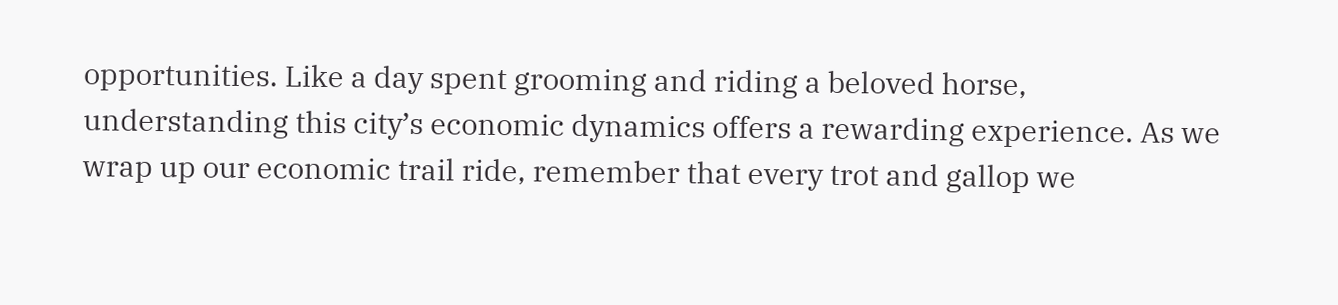opportunities. Like a day spent grooming and riding a beloved horse, understanding this city’s economic dynamics offers a rewarding experience. As we wrap up our economic trail ride, remember that every trot and gallop we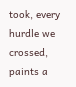took, every hurdle we crossed, paints a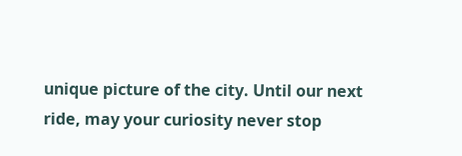unique picture of the city. Until our next ride, may your curiosity never stop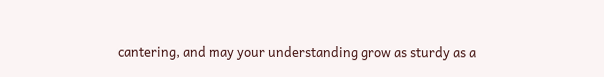cantering, and may your understanding grow as sturdy as a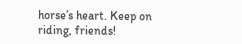horse’s heart. Keep on riding, friends!